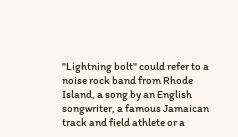"Lightning bolt" could refer to a noise rock band from Rhode Island, a song by an English songwriter, a famous Jamaican track and field athlete or a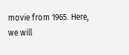movie from 1965. Here, we will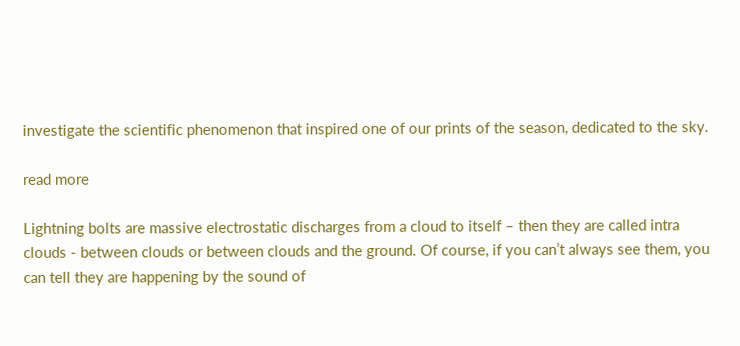investigate the scientific phenomenon that inspired one of our prints of the season, dedicated to the sky.

read more

Lightning bolts are massive electrostatic discharges from a cloud to itself – then they are called intra clouds - between clouds or between clouds and the ground. Of course, if you can’t always see them, you can tell they are happening by the sound of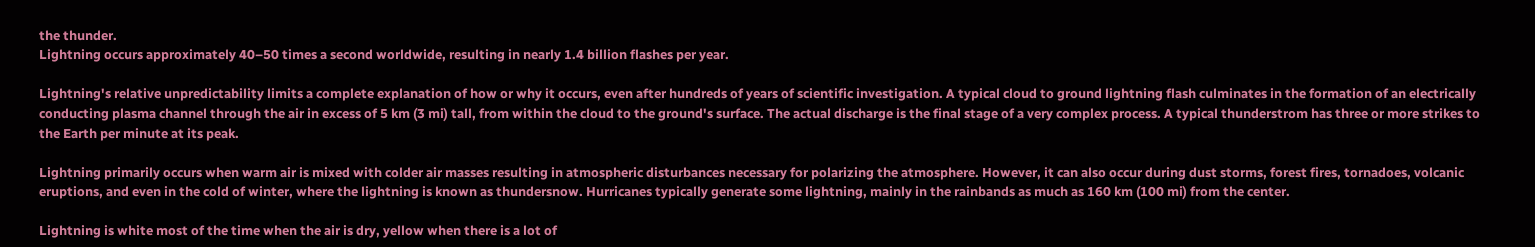the thunder.
Lightning occurs approximately 40–50 times a second worldwide, resulting in nearly 1.4 billion flashes per year.

Lightning's relative unpredictability limits a complete explanation of how or why it occurs, even after hundreds of years of scientific investigation. A typical cloud to ground lightning flash culminates in the formation of an electrically conducting plasma channel through the air in excess of 5 km (3 mi) tall, from within the cloud to the ground's surface. The actual discharge is the final stage of a very complex process. A typical thunderstrom has three or more strikes to the Earth per minute at its peak.

Lightning primarily occurs when warm air is mixed with colder air masses resulting in atmospheric disturbances necessary for polarizing the atmosphere. However, it can also occur during dust storms, forest fires, tornadoes, volcanic eruptions, and even in the cold of winter, where the lightning is known as thundersnow. Hurricanes typically generate some lightning, mainly in the rainbands as much as 160 km (100 mi) from the center.

Lightning is white most of the time when the air is dry, yellow when there is a lot of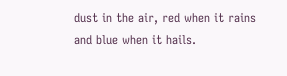dust in the air, red when it rains and blue when it hails.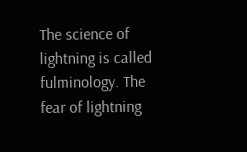The science of lightning is called fulminology. The fear of lightning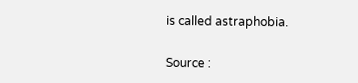is called astraphobia.

Source :